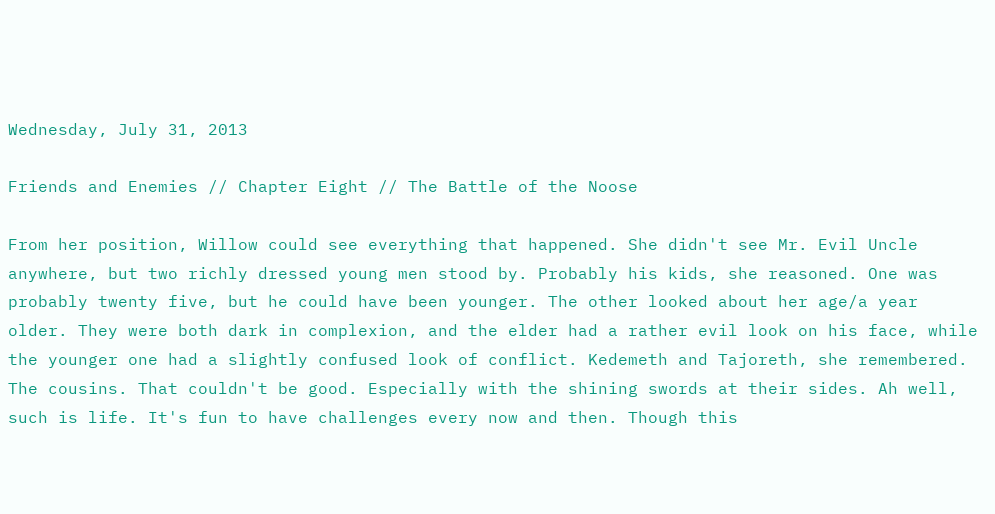Wednesday, July 31, 2013

Friends and Enemies // Chapter Eight // The Battle of the Noose

From her position, Willow could see everything that happened. She didn't see Mr. Evil Uncle anywhere, but two richly dressed young men stood by. Probably his kids, she reasoned. One was probably twenty five, but he could have been younger. The other looked about her age/a year older. They were both dark in complexion, and the elder had a rather evil look on his face, while the younger one had a slightly confused look of conflict. Kedemeth and Tajoreth, she remembered. The cousins. That couldn't be good. Especially with the shining swords at their sides. Ah well, such is life. It's fun to have challenges every now and then. Though this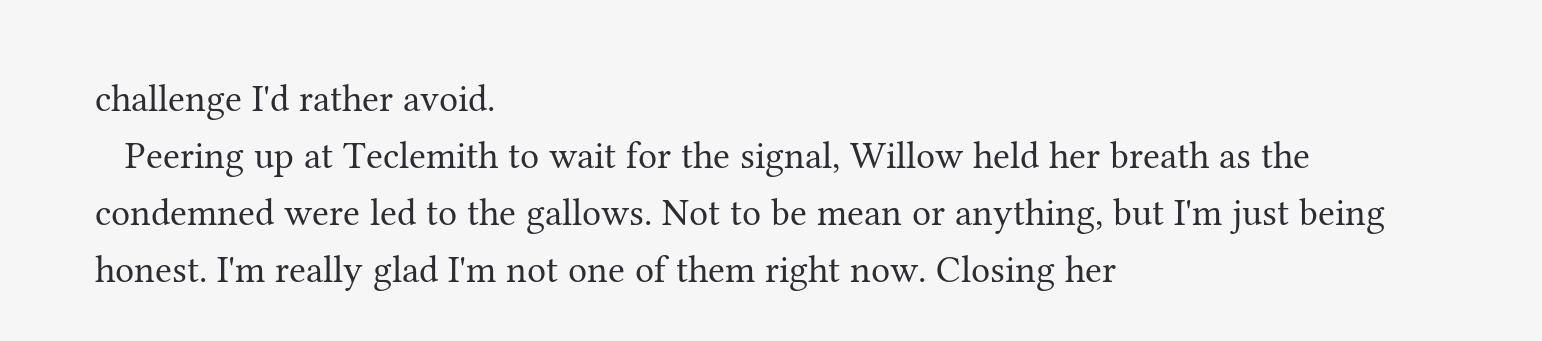challenge I'd rather avoid.
   Peering up at Teclemith to wait for the signal, Willow held her breath as the condemned were led to the gallows. Not to be mean or anything, but I'm just being honest. I'm really glad I'm not one of them right now. Closing her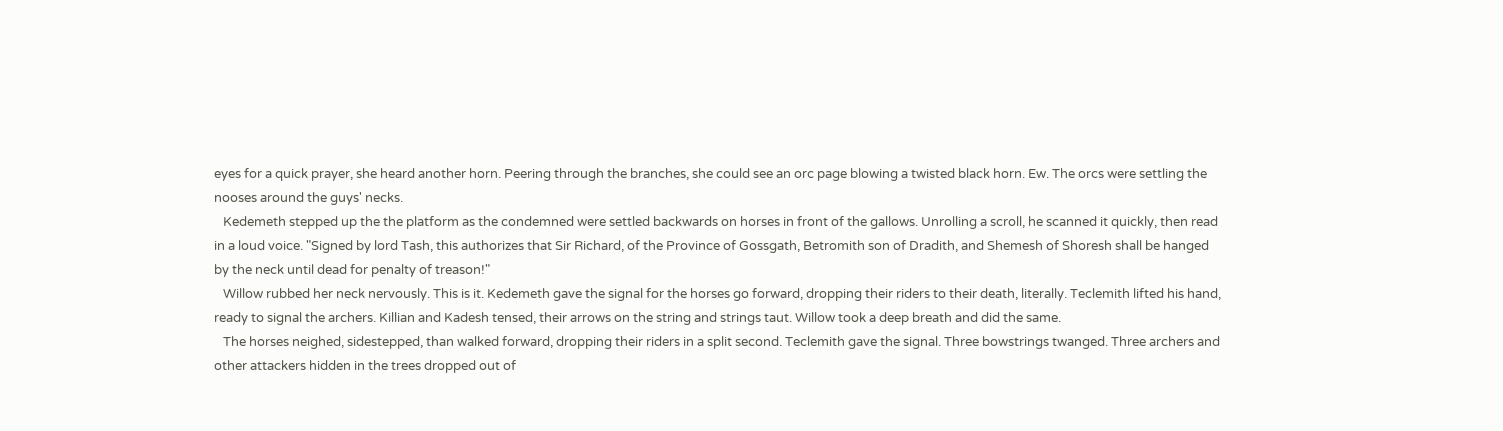eyes for a quick prayer, she heard another horn. Peering through the branches, she could see an orc page blowing a twisted black horn. Ew. The orcs were settling the nooses around the guys' necks.
   Kedemeth stepped up the the platform as the condemned were settled backwards on horses in front of the gallows. Unrolling a scroll, he scanned it quickly, then read in a loud voice. "Signed by lord Tash, this authorizes that Sir Richard, of the Province of Gossgath, Betromith son of Dradith, and Shemesh of Shoresh shall be hanged by the neck until dead for penalty of treason!"
   Willow rubbed her neck nervously. This is it. Kedemeth gave the signal for the horses go forward, dropping their riders to their death, literally. Teclemith lifted his hand, ready to signal the archers. Killian and Kadesh tensed, their arrows on the string and strings taut. Willow took a deep breath and did the same.
   The horses neighed, sidestepped, than walked forward, dropping their riders in a split second. Teclemith gave the signal. Three bowstrings twanged. Three archers and other attackers hidden in the trees dropped out of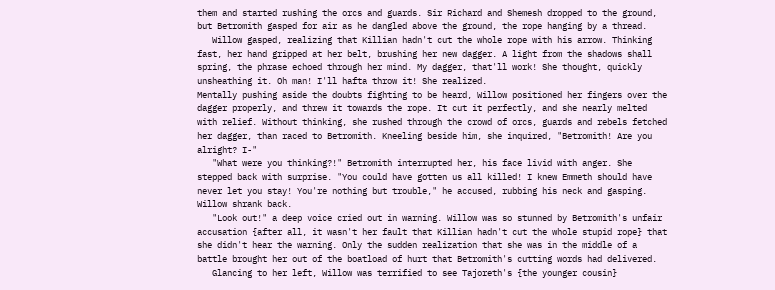them and started rushing the orcs and guards. Sir Richard and Shemesh dropped to the ground, but Betromith gasped for air as he dangled above the ground, the rope hanging by a thread.
   Willow gasped, realizing that Killian hadn't cut the whole rope with his arrow. Thinking fast, her hand gripped at her belt, brushing her new dagger. A light from the shadows shall spring, the phrase echoed through her mind. My dagger, that'll work! She thought, quickly unsheathing it. Oh man! I'll hafta throw it! She realized.
Mentally pushing aside the doubts fighting to be heard, Willow positioned her fingers over the dagger properly, and threw it towards the rope. It cut it perfectly, and she nearly melted with relief. Without thinking, she rushed through the crowd of orcs, guards and rebels fetched her dagger, than raced to Betromith. Kneeling beside him, she inquired, "Betromith! Are you alright? I-"
   "What were you thinking?!" Betromith interrupted her, his face livid with anger. She stepped back with surprise. "You could have gotten us all killed! I knew Emmeth should have never let you stay! You're nothing but trouble," he accused, rubbing his neck and gasping. Willow shrank back.
   "Look out!" a deep voice cried out in warning. Willow was so stunned by Betromith's unfair accusation {after all, it wasn't her fault that Killian hadn't cut the whole stupid rope} that she didn't hear the warning. Only the sudden realization that she was in the middle of a battle brought her out of the boatload of hurt that Betromith's cutting words had delivered.
   Glancing to her left, Willow was terrified to see Tajoreth's {the younger cousin}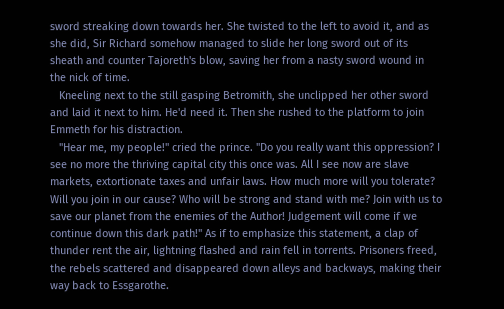sword streaking down towards her. She twisted to the left to avoid it, and as she did, Sir Richard somehow managed to slide her long sword out of its sheath and counter Tajoreth's blow, saving her from a nasty sword wound in the nick of time.
   Kneeling next to the still gasping Betromith, she unclipped her other sword and laid it next to him. He'd need it. Then she rushed to the platform to join Emmeth for his distraction.
   "Hear me, my people!" cried the prince. "Do you really want this oppression? I see no more the thriving capital city this once was. All I see now are slave markets, extortionate taxes and unfair laws. How much more will you tolerate? Will you join in our cause? Who will be strong and stand with me? Join with us to save our planet from the enemies of the Author! Judgement will come if we continue down this dark path!" As if to emphasize this statement, a clap of thunder rent the air, lightning flashed and rain fell in torrents. Prisoners freed, the rebels scattered and disappeared down alleys and backways, making their way back to Essgarothe.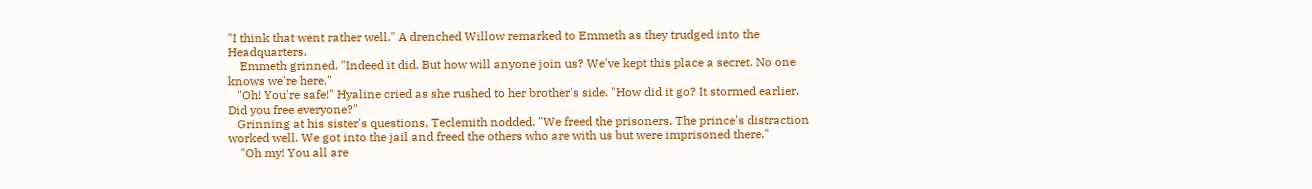"I think that went rather well." A drenched Willow remarked to Emmeth as they trudged into the Headquarters.
    Emmeth grinned. "Indeed it did. But how will anyone join us? We've kept this place a secret. No one knows we're here."
   "Oh! You're safe!" Hyaline cried as she rushed to her brother's side. "How did it go? It stormed earlier. Did you free everyone?"
   Grinning at his sister's questions, Teclemith nodded. "We freed the prisoners. The prince's distraction worked well. We got into the jail and freed the others who are with us but were imprisoned there."
    "Oh my! You all are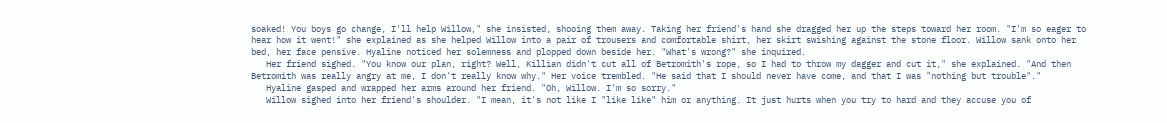soaked! You boys go change, I'll help Willow," she insisted, shooing them away. Taking her friend's hand she dragged her up the steps toward her room. "I'm so eager to hear how it went!" she explained as she helped Willow into a pair of trousers and comfortable shirt, her skirt swishing against the stone floor. Willow sank onto her bed, her face pensive. Hyaline noticed her solemness and plopped down beside her. "What's wrong?" she inquired.
   Her friend sighed. "You know our plan, right? Well, Killian didn't cut all of Betromith's rope, so I had to throw my dagger and cut it," she explained. "And then Betromith was really angry at me, I don't really know why." Her voice trembled. "He said that I should never have come, and that I was "nothing but trouble"."
   Hyaline gasped and wrapped her arms around her friend. "Oh, Willow. I'm so sorry."
   Willow sighed into her friend's shoulder. "I mean, it's not like I "like like" him or anything. It just hurts when you try to hard and they accuse you of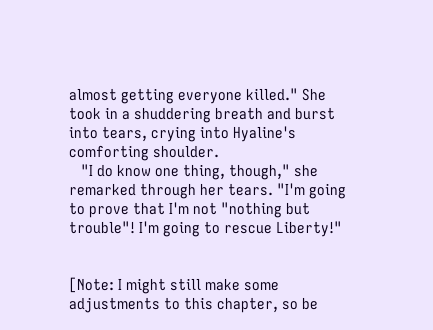almost getting everyone killed." She took in a shuddering breath and burst into tears, crying into Hyaline's comforting shoulder.
   "I do know one thing, though," she remarked through her tears. "I'm going to prove that I'm not "nothing but trouble"! I'm going to rescue Liberty!"


[Note: I might still make some adjustments to this chapter, so be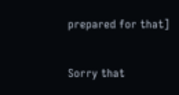prepared for that]

Sorry that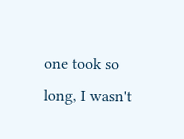one took so long, I wasn't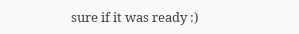sure if it was ready :)